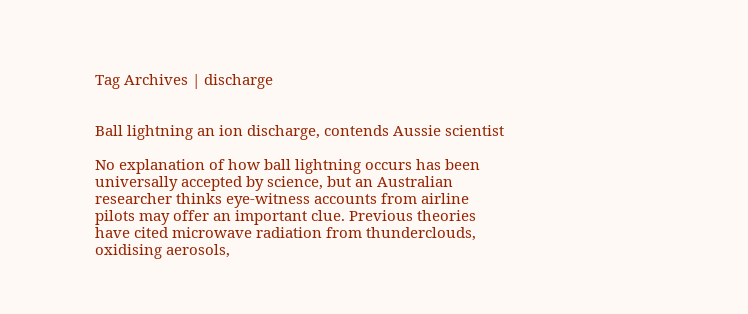Tag Archives | discharge


Ball lightning an ion discharge, contends Aussie scientist

No explanation of how ball lightning occurs has been universally accepted by science, but an Australian researcher thinks eye-witness accounts from airline pilots may offer an important clue. Previous theories have cited microwave radiation from thunderclouds, oxidising aerosols,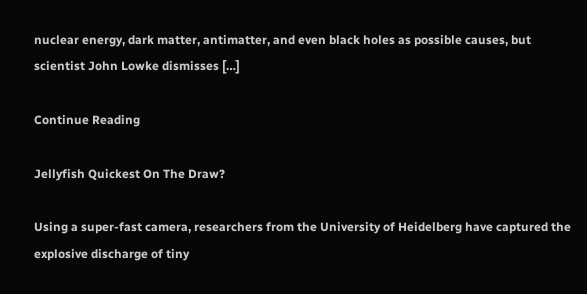nuclear energy, dark matter, antimatter, and even black holes as possible causes, but scientist John Lowke dismisses […]

Continue Reading

Jellyfish Quickest On The Draw?

Using a super-fast camera, researchers from the University of Heidelberg have captured the explosive discharge of tiny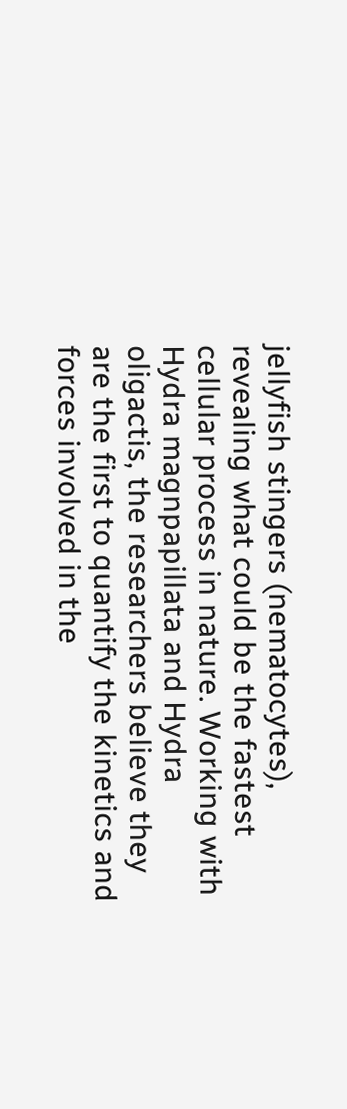jellyfish stingers (nematocytes), revealing what could be the fastest cellular process in nature. Working with Hydra magnpapillata and Hydra oligactis, the researchers believe they are the first to quantify the kinetics and forces involved in the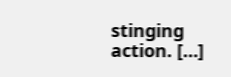stinging action. […]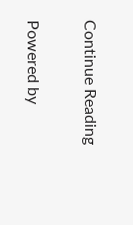Continue Reading

Powered by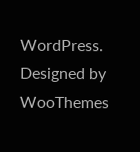WordPress. Designed by WooThemes